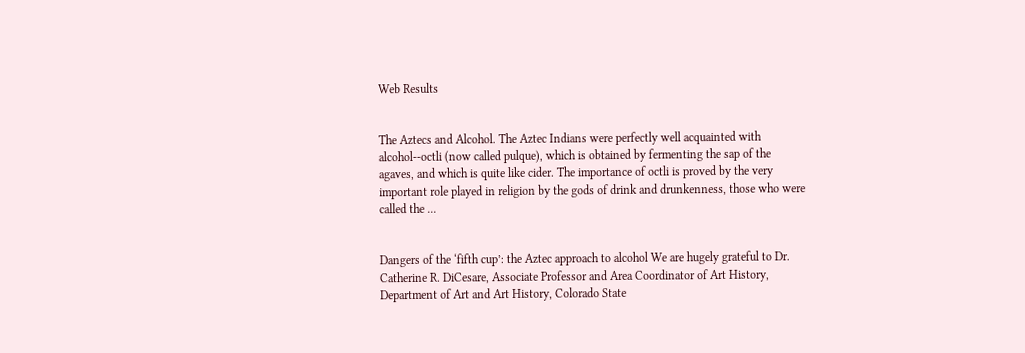Web Results


The Aztecs and Alcohol. The Aztec Indians were perfectly well acquainted with alcohol--octli (now called pulque), which is obtained by fermenting the sap of the agaves, and which is quite like cider. The importance of octli is proved by the very important role played in religion by the gods of drink and drunkenness, those who were called the ...


Dangers of the ‘fifth cup’: the Aztec approach to alcohol We are hugely grateful to Dr. Catherine R. DiCesare, Associate Professor and Area Coordinator of Art History, Department of Art and Art History, Colorado State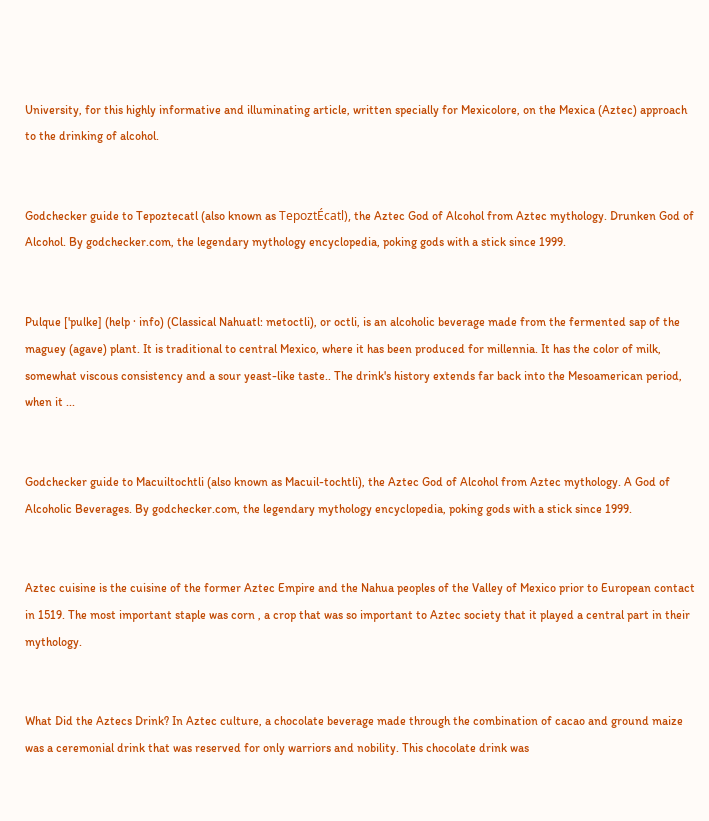University, for this highly informative and illuminating article, written specially for Mexicolore, on the Mexica (Aztec) approach to the drinking of alcohol.


Godchecker guide to Tepoztecatl (also known as TepoztÉcatl), the Aztec God of Alcohol from Aztec mythology. Drunken God of Alcohol. By godchecker.com, the legendary mythology encyclopedia, poking gods with a stick since 1999.


Pulque ['pulke] (help · info) (Classical Nahuatl: metoctli), or octli, is an alcoholic beverage made from the fermented sap of the maguey (agave) plant. It is traditional to central Mexico, where it has been produced for millennia. It has the color of milk, somewhat viscous consistency and a sour yeast-like taste.. The drink's history extends far back into the Mesoamerican period, when it ...


Godchecker guide to Macuiltochtli (also known as Macuil-tochtli), the Aztec God of Alcohol from Aztec mythology. A God of Alcoholic Beverages. By godchecker.com, the legendary mythology encyclopedia, poking gods with a stick since 1999.


Aztec cuisine is the cuisine of the former Aztec Empire and the Nahua peoples of the Valley of Mexico prior to European contact in 1519. The most important staple was corn , a crop that was so important to Aztec society that it played a central part in their mythology.


What Did the Aztecs Drink? In Aztec culture, a chocolate beverage made through the combination of cacao and ground maize was a ceremonial drink that was reserved for only warriors and nobility. This chocolate drink was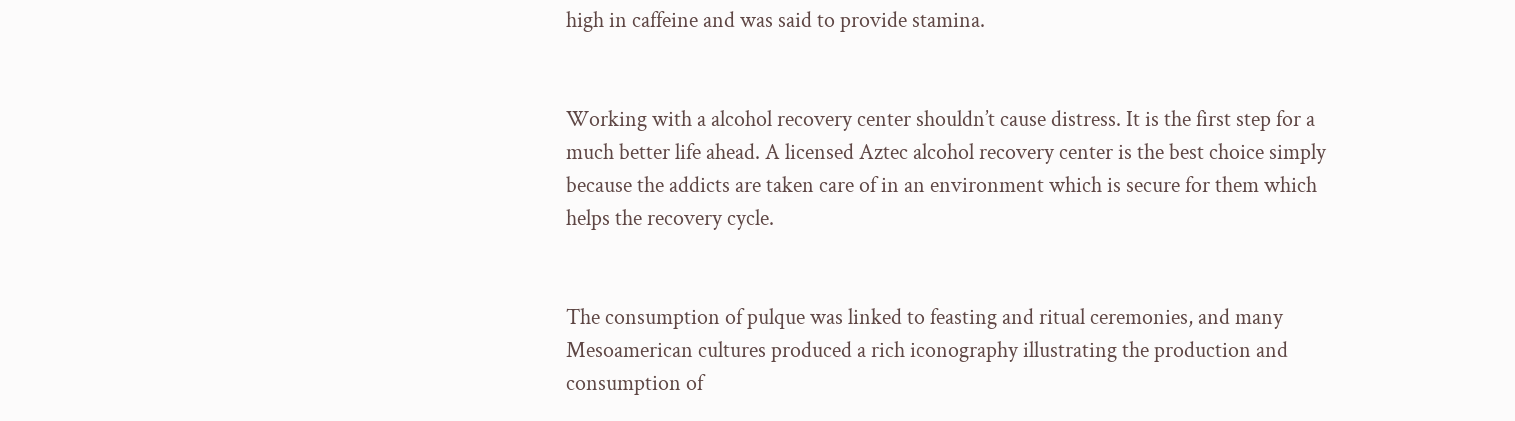high in caffeine and was said to provide stamina.


Working with a alcohol recovery center shouldn’t cause distress. It is the first step for a much better life ahead. A licensed Aztec alcohol recovery center is the best choice simply because the addicts are taken care of in an environment which is secure for them which helps the recovery cycle.


The consumption of pulque was linked to feasting and ritual ceremonies, and many Mesoamerican cultures produced a rich iconography illustrating the production and consumption of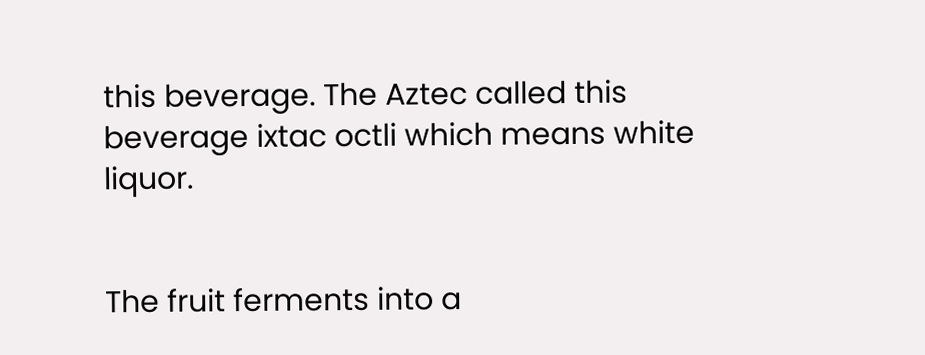this beverage. The Aztec called this beverage ixtac octli which means white liquor.


The fruit ferments into a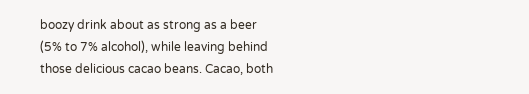boozy drink about as strong as a beer (5% to 7% alcohol), while leaving behind those delicious cacao beans. Cacao, both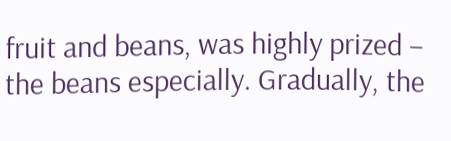fruit and beans, was highly prized – the beans especially. Gradually, the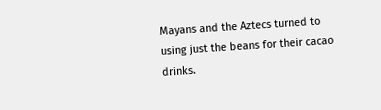Mayans and the Aztecs turned to using just the beans for their cacao drinks.